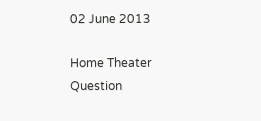02 June 2013

Home Theater Question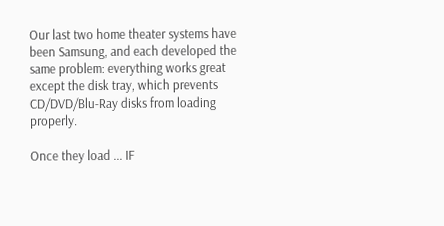Our last two home theater systems have been Samsung, and each developed the same problem: everything works great except the disk tray, which prevents CD/DVD/Blu-Ray disks from loading properly.

Once they load ... IF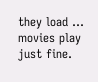they load ... movies play just fine.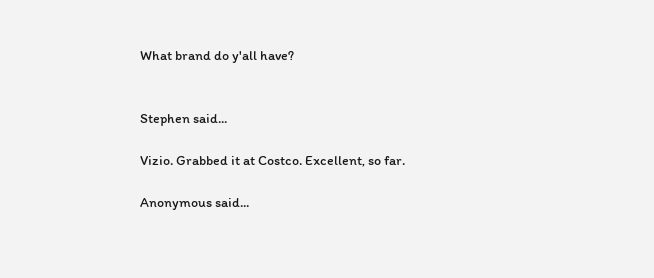What brand do y'all have?


Stephen said...

Vizio. Grabbed it at Costco. Excellent, so far.

Anonymous said...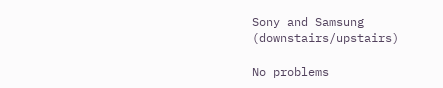Sony and Samsung (downstairs/upstairs)

No problems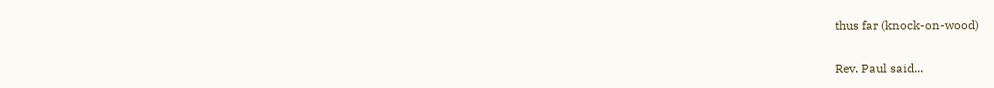thus far (knock-on-wood)


Rev. Paul said...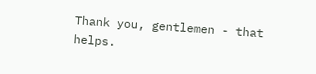Thank you, gentlemen - that helps.